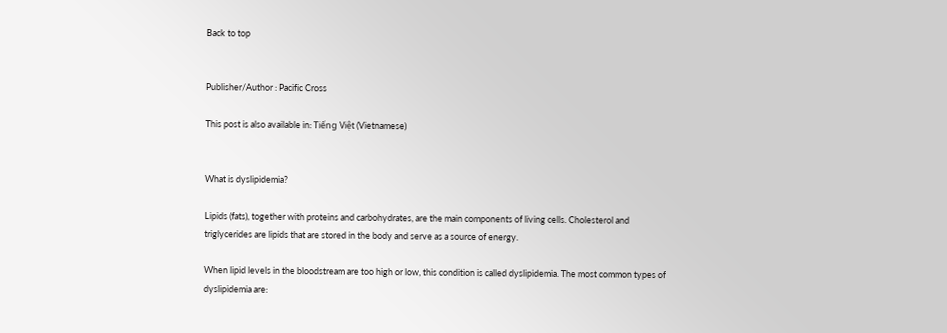Back to top


Publisher/Author : Pacific Cross

This post is also available in: Tiếng Việt (Vietnamese)


What is dyslipidemia?

Lipids (fats), together with proteins and carbohydrates, are the main components of living cells. Cholesterol and triglycerides are lipids that are stored in the body and serve as a source of energy.

When lipid levels in the bloodstream are too high or low, this condition is called dyslipidemia. The most common types of dyslipidemia are: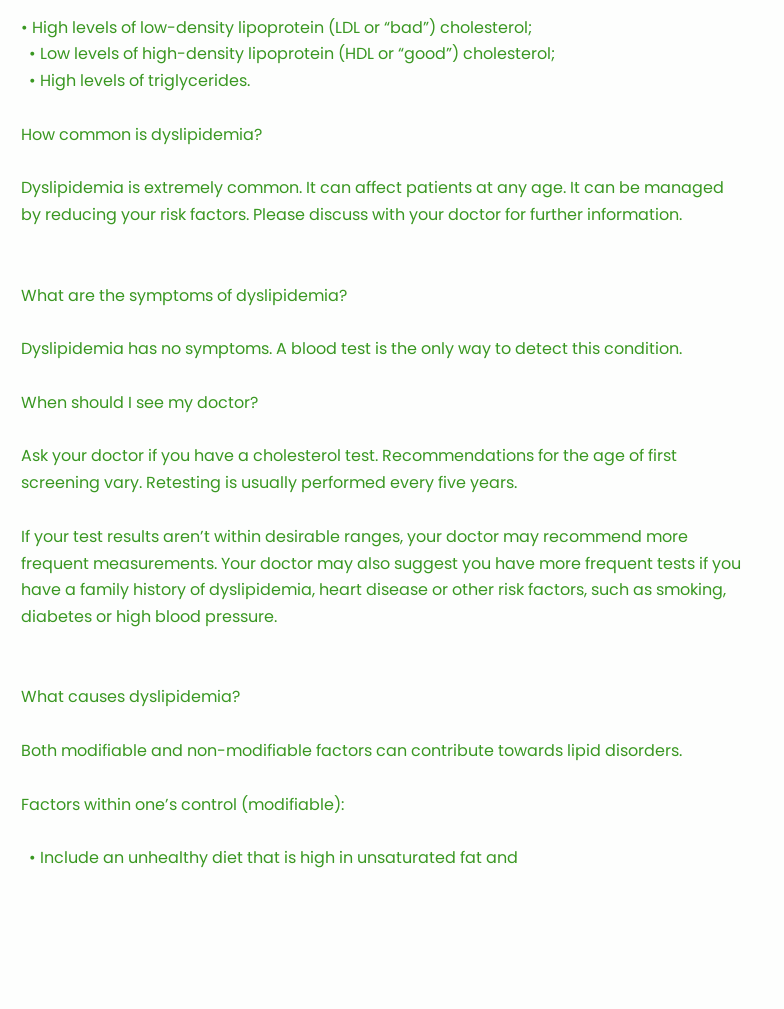• High levels of low-density lipoprotein (LDL or “bad”) cholesterol;
  • Low levels of high-density lipoprotein (HDL or “good”) cholesterol;
  • High levels of triglycerides.

How common is dyslipidemia?

Dyslipidemia is extremely common. It can affect patients at any age. It can be managed by reducing your risk factors. Please discuss with your doctor for further information.


What are the symptoms of dyslipidemia?

Dyslipidemia has no symptoms. A blood test is the only way to detect this condition.

When should I see my doctor?

Ask your doctor if you have a cholesterol test. Recommendations for the age of first screening vary. Retesting is usually performed every five years.

If your test results aren’t within desirable ranges, your doctor may recommend more frequent measurements. Your doctor may also suggest you have more frequent tests if you have a family history of dyslipidemia, heart disease or other risk factors, such as smoking, diabetes or high blood pressure.


What causes dyslipidemia?

Both modifiable and non-modifiable factors can contribute towards lipid disorders.

Factors within one’s control (modifiable):

  • Include an unhealthy diet that is high in unsaturated fat and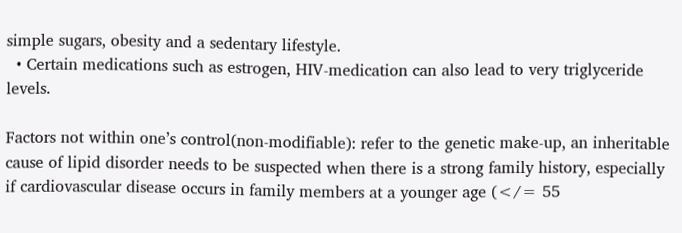simple sugars, obesity and a sedentary lifestyle.
  • Certain medications such as estrogen, HIV-medication can also lead to very triglyceride levels.

Factors not within one’s control(non-modifiable): refer to the genetic make-up, an inheritable cause of lipid disorder needs to be suspected when there is a strong family history, especially if cardiovascular disease occurs in family members at a younger age (</= 55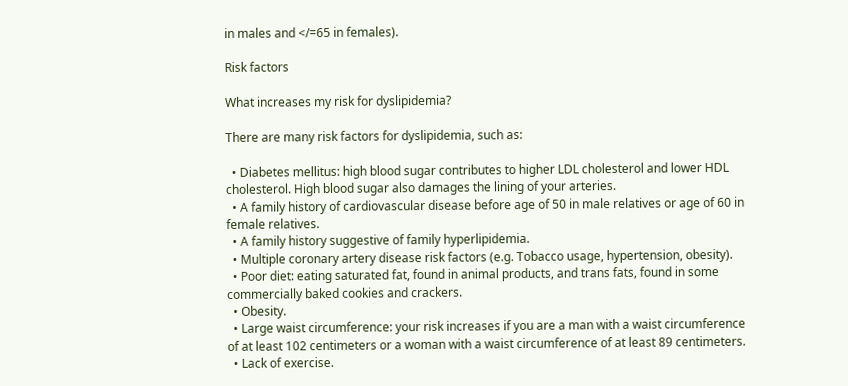in males and </=65 in females).

Risk factors

What increases my risk for dyslipidemia?

There are many risk factors for dyslipidemia, such as:

  • Diabetes mellitus: high blood sugar contributes to higher LDL cholesterol and lower HDL cholesterol. High blood sugar also damages the lining of your arteries.
  • A family history of cardiovascular disease before age of 50 in male relatives or age of 60 in female relatives.
  • A family history suggestive of family hyperlipidemia.
  • Multiple coronary artery disease risk factors (e.g. Tobacco usage, hypertension, obesity).
  • Poor diet: eating saturated fat, found in animal products, and trans fats, found in some commercially baked cookies and crackers.
  • Obesity.
  • Large waist circumference: your risk increases if you are a man with a waist circumference of at least 102 centimeters or a woman with a waist circumference of at least 89 centimeters.
  • Lack of exercise.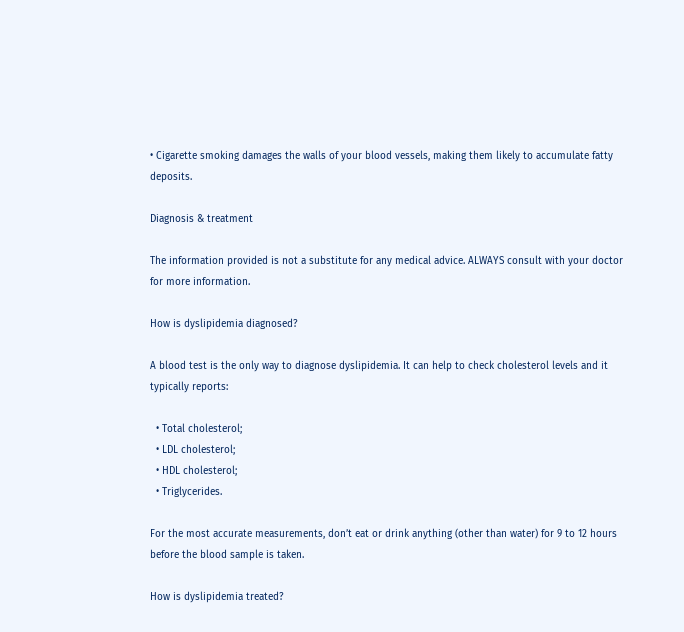• Cigarette smoking damages the walls of your blood vessels, making them likely to accumulate fatty deposits.

Diagnosis & treatment

The information provided is not a substitute for any medical advice. ALWAYS consult with your doctor for more information.

How is dyslipidemia diagnosed?

A blood test is the only way to diagnose dyslipidemia. It can help to check cholesterol levels and it typically reports:

  • Total cholesterol;
  • LDL cholesterol;
  • HDL cholesterol;
  • Triglycerides.

For the most accurate measurements, don’t eat or drink anything (other than water) for 9 to 12 hours before the blood sample is taken.

How is dyslipidemia treated?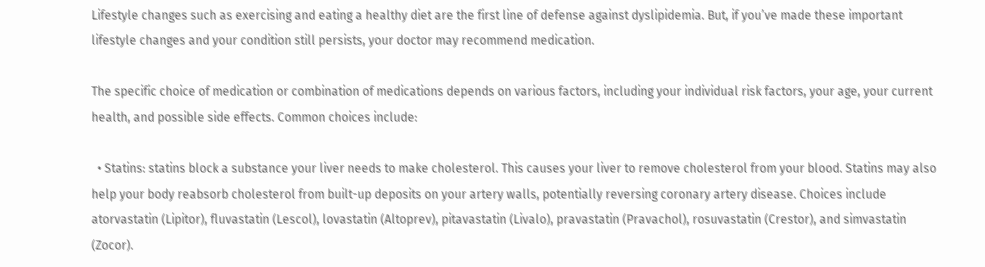Lifestyle changes such as exercising and eating a healthy diet are the first line of defense against dyslipidemia. But, if you’ve made these important lifestyle changes and your condition still persists, your doctor may recommend medication.

The specific choice of medication or combination of medications depends on various factors, including your individual risk factors, your age, your current health, and possible side effects. Common choices include:

  • Statins: statins block a substance your liver needs to make cholesterol. This causes your liver to remove cholesterol from your blood. Statins may also help your body reabsorb cholesterol from built-up deposits on your artery walls, potentially reversing coronary artery disease. Choices include atorvastatin (Lipitor), fluvastatin (Lescol), lovastatin (Altoprev), pitavastatin (Livalo), pravastatin (Pravachol), rosuvastatin (Crestor), and simvastatin (Zocor).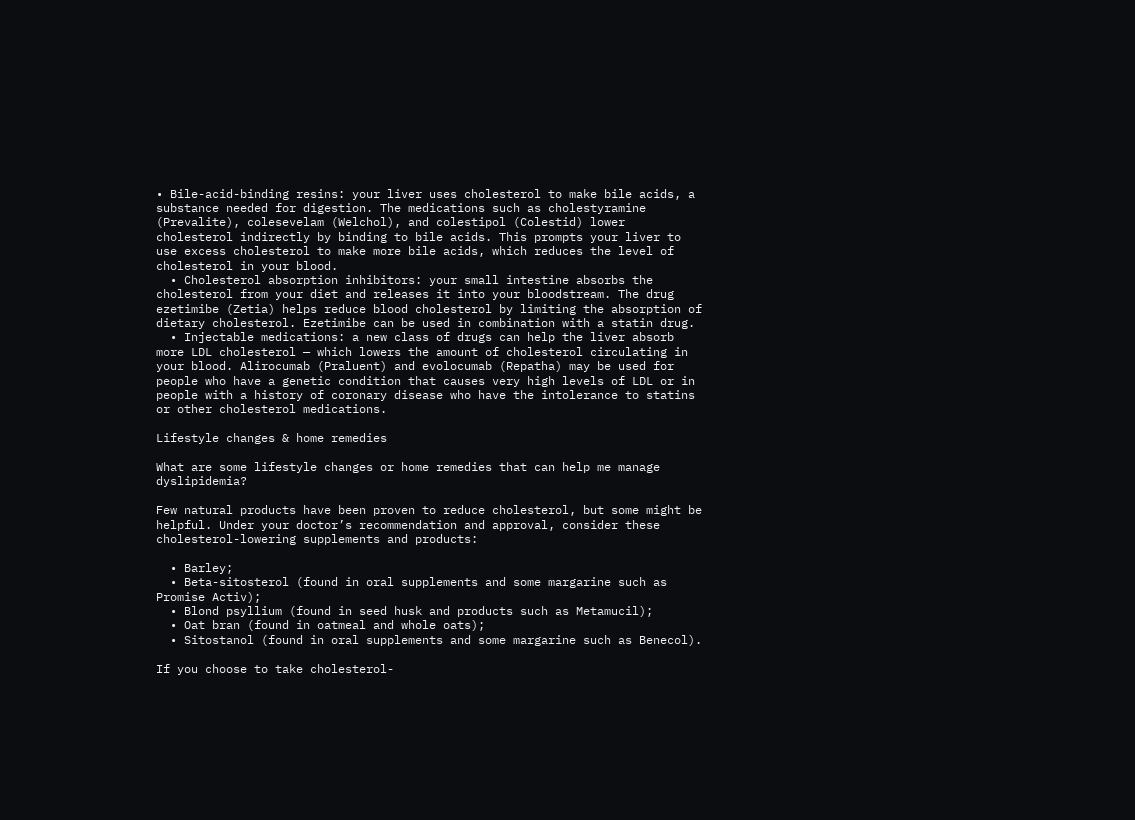• Bile-acid-binding resins: your liver uses cholesterol to make bile acids, a substance needed for digestion. The medications such as cholestyramine (Prevalite), colesevelam (Welchol), and colestipol (Colestid) lower cholesterol indirectly by binding to bile acids. This prompts your liver to use excess cholesterol to make more bile acids, which reduces the level of cholesterol in your blood.
  • Cholesterol absorption inhibitors: your small intestine absorbs the cholesterol from your diet and releases it into your bloodstream. The drug ezetimibe (Zetia) helps reduce blood cholesterol by limiting the absorption of dietary cholesterol. Ezetimibe can be used in combination with a statin drug.
  • Injectable medications: a new class of drugs can help the liver absorb more LDL cholesterol — which lowers the amount of cholesterol circulating in your blood. Alirocumab (Praluent) and evolocumab (Repatha) may be used for people who have a genetic condition that causes very high levels of LDL or in people with a history of coronary disease who have the intolerance to statins or other cholesterol medications.

Lifestyle changes & home remedies

What are some lifestyle changes or home remedies that can help me manage dyslipidemia?

Few natural products have been proven to reduce cholesterol, but some might be helpful. Under your doctor’s recommendation and approval, consider these cholesterol-lowering supplements and products:

  • Barley;
  • Beta-sitosterol (found in oral supplements and some margarine such as Promise Activ);
  • Blond psyllium (found in seed husk and products such as Metamucil);
  • Oat bran (found in oatmeal and whole oats);
  • Sitostanol (found in oral supplements and some margarine such as Benecol).

If you choose to take cholesterol-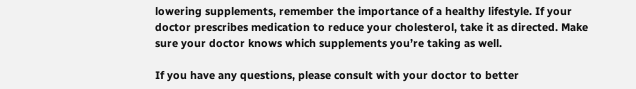lowering supplements, remember the importance of a healthy lifestyle. If your doctor prescribes medication to reduce your cholesterol, take it as directed. Make sure your doctor knows which supplements you’re taking as well.

If you have any questions, please consult with your doctor to better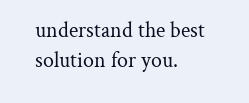understand the best solution for you.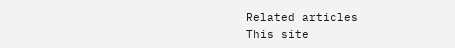Related articles
This site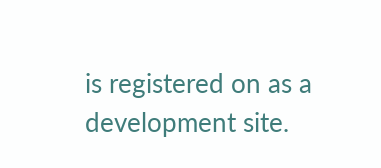is registered on as a development site.